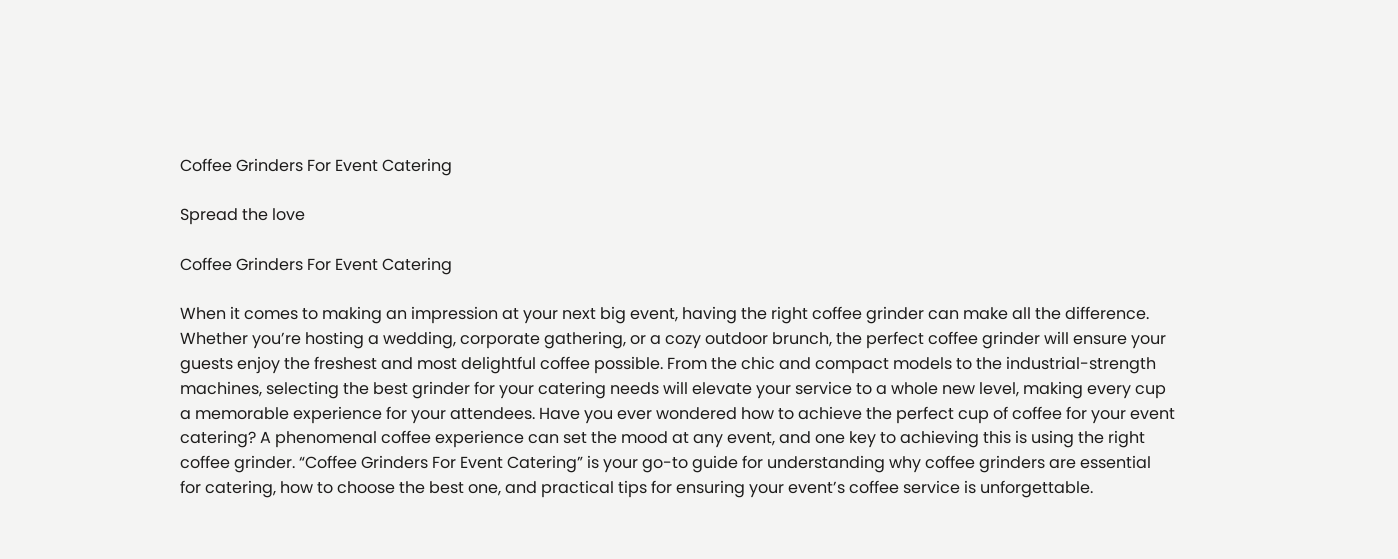Coffee Grinders For Event Catering

Spread the love

Coffee Grinders For Event Catering

When it comes to making an impression at your next big event, having the right coffee grinder can make all the difference. Whether you’re hosting a wedding, corporate gathering, or a cozy outdoor brunch, the perfect coffee grinder will ensure your guests enjoy the freshest and most delightful coffee possible. From the chic and compact models to the industrial-strength machines, selecting the best grinder for your catering needs will elevate your service to a whole new level, making every cup a memorable experience for your attendees. Have you ever wondered how to achieve the perfect cup of coffee for your event catering? A phenomenal coffee experience can set the mood at any event, and one key to achieving this is using the right coffee grinder. “Coffee Grinders For Event Catering” is your go-to guide for understanding why coffee grinders are essential for catering, how to choose the best one, and practical tips for ensuring your event’s coffee service is unforgettable.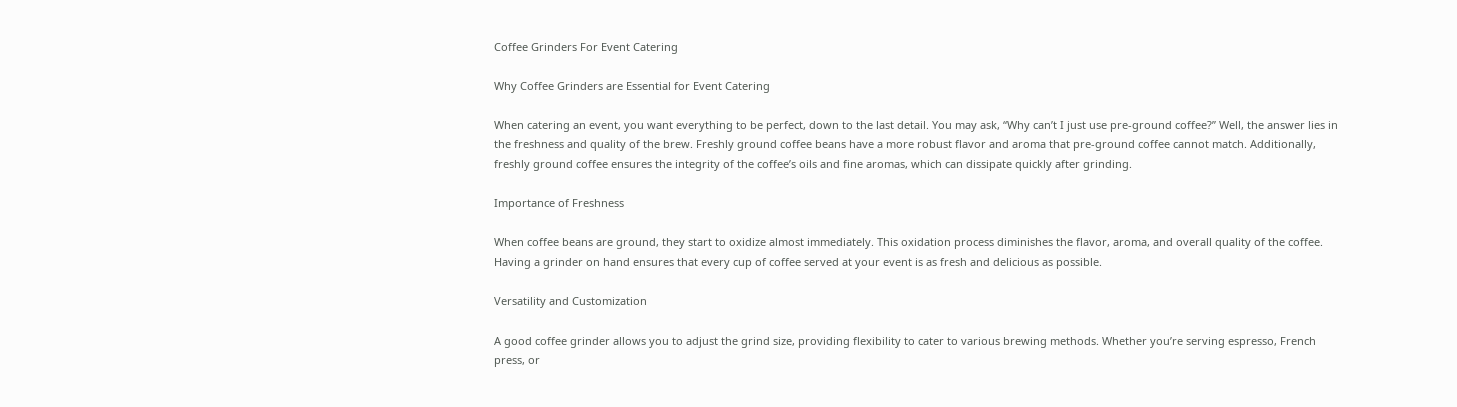Coffee Grinders For Event Catering

Why Coffee Grinders are Essential for Event Catering

When catering an event, you want everything to be perfect, down to the last detail. You may ask, “Why can’t I just use pre-ground coffee?” Well, the answer lies in the freshness and quality of the brew. Freshly ground coffee beans have a more robust flavor and aroma that pre-ground coffee cannot match. Additionally, freshly ground coffee ensures the integrity of the coffee’s oils and fine aromas, which can dissipate quickly after grinding.

Importance of Freshness

When coffee beans are ground, they start to oxidize almost immediately. This oxidation process diminishes the flavor, aroma, and overall quality of the coffee. Having a grinder on hand ensures that every cup of coffee served at your event is as fresh and delicious as possible.

Versatility and Customization

A good coffee grinder allows you to adjust the grind size, providing flexibility to cater to various brewing methods. Whether you’re serving espresso, French press, or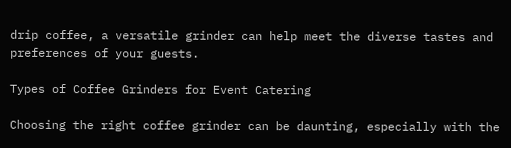drip coffee, a versatile grinder can help meet the diverse tastes and preferences of your guests.

Types of Coffee Grinders for Event Catering

Choosing the right coffee grinder can be daunting, especially with the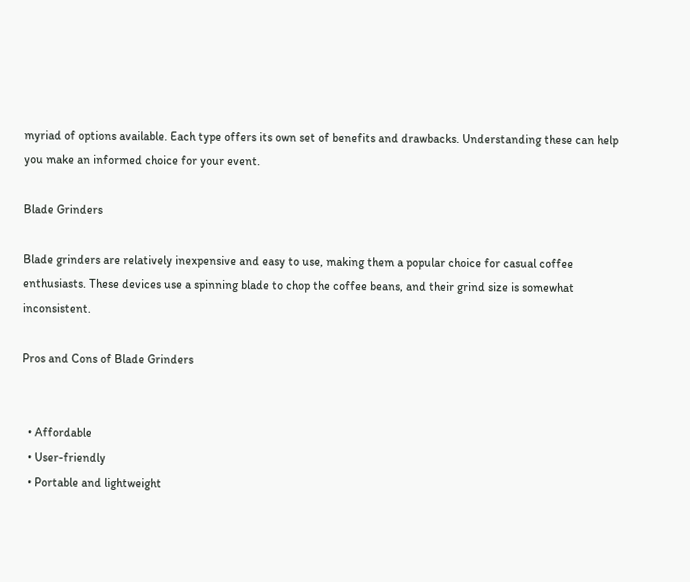myriad of options available. Each type offers its own set of benefits and drawbacks. Understanding these can help you make an informed choice for your event.

Blade Grinders

Blade grinders are relatively inexpensive and easy to use, making them a popular choice for casual coffee enthusiasts. These devices use a spinning blade to chop the coffee beans, and their grind size is somewhat inconsistent.

Pros and Cons of Blade Grinders


  • Affordable
  • User-friendly
  • Portable and lightweight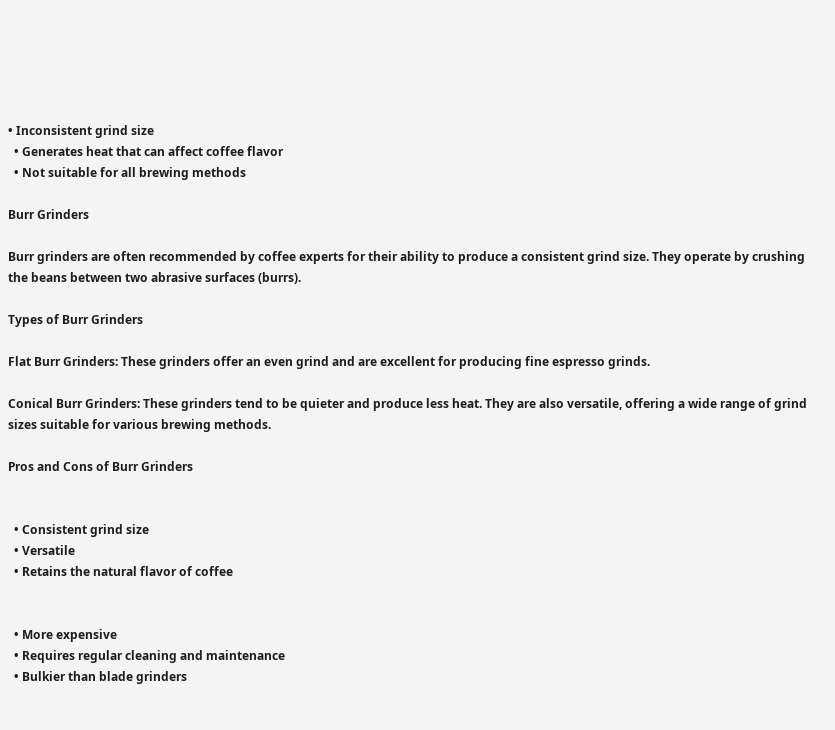• Inconsistent grind size
  • Generates heat that can affect coffee flavor
  • Not suitable for all brewing methods

Burr Grinders

Burr grinders are often recommended by coffee experts for their ability to produce a consistent grind size. They operate by crushing the beans between two abrasive surfaces (burrs).

Types of Burr Grinders

Flat Burr Grinders: These grinders offer an even grind and are excellent for producing fine espresso grinds.

Conical Burr Grinders: These grinders tend to be quieter and produce less heat. They are also versatile, offering a wide range of grind sizes suitable for various brewing methods.

Pros and Cons of Burr Grinders


  • Consistent grind size
  • Versatile
  • Retains the natural flavor of coffee


  • More expensive
  • Requires regular cleaning and maintenance
  • Bulkier than blade grinders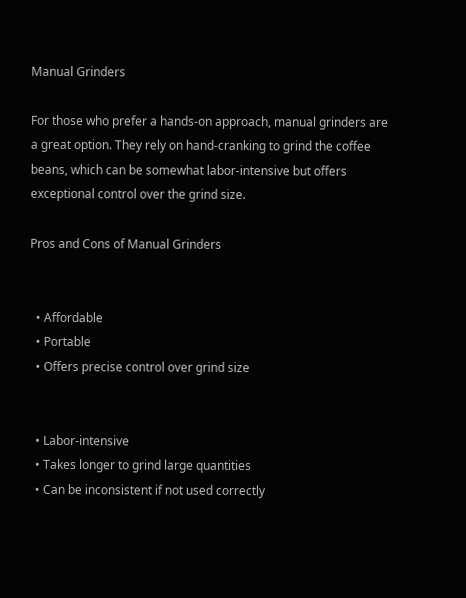Manual Grinders

For those who prefer a hands-on approach, manual grinders are a great option. They rely on hand-cranking to grind the coffee beans, which can be somewhat labor-intensive but offers exceptional control over the grind size.

Pros and Cons of Manual Grinders


  • Affordable
  • Portable
  • Offers precise control over grind size


  • Labor-intensive
  • Takes longer to grind large quantities
  • Can be inconsistent if not used correctly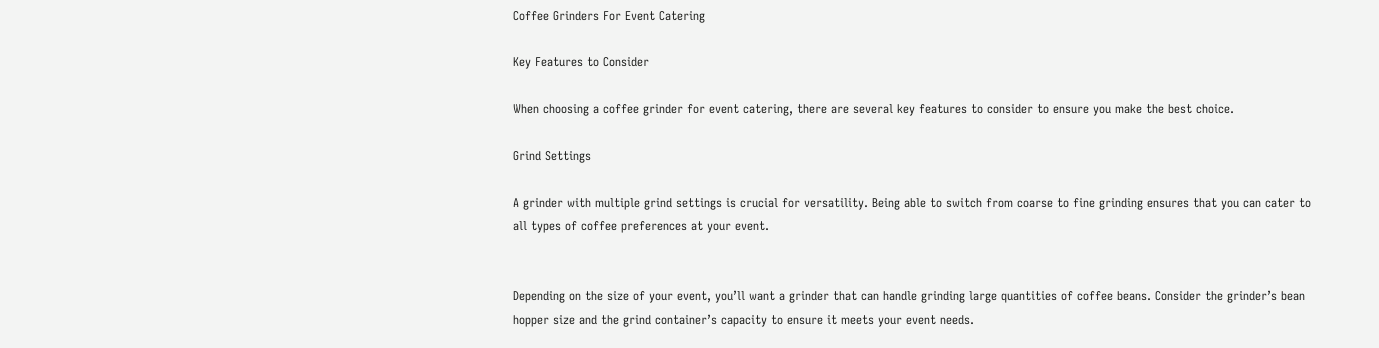Coffee Grinders For Event Catering

Key Features to Consider

When choosing a coffee grinder for event catering, there are several key features to consider to ensure you make the best choice.

Grind Settings

A grinder with multiple grind settings is crucial for versatility. Being able to switch from coarse to fine grinding ensures that you can cater to all types of coffee preferences at your event.


Depending on the size of your event, you’ll want a grinder that can handle grinding large quantities of coffee beans. Consider the grinder’s bean hopper size and the grind container’s capacity to ensure it meets your event needs.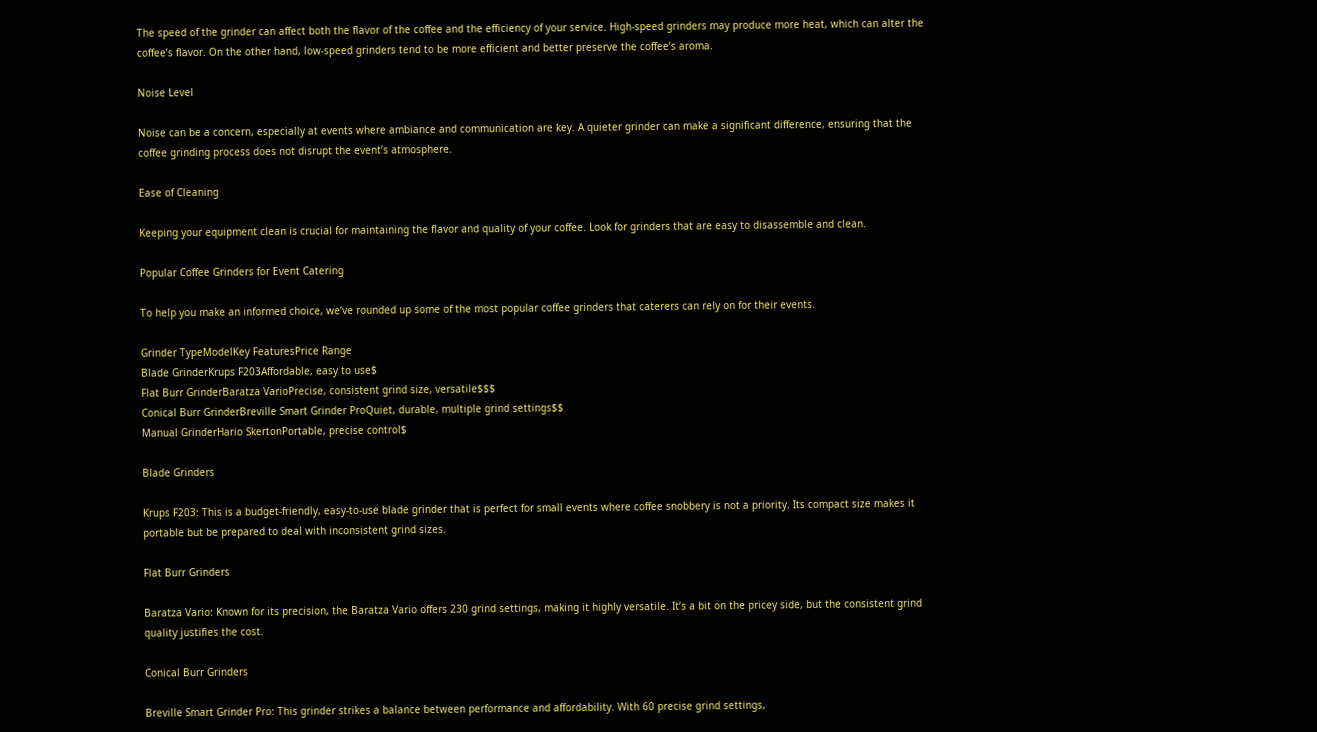The speed of the grinder can affect both the flavor of the coffee and the efficiency of your service. High-speed grinders may produce more heat, which can alter the coffee’s flavor. On the other hand, low-speed grinders tend to be more efficient and better preserve the coffee’s aroma.

Noise Level

Noise can be a concern, especially at events where ambiance and communication are key. A quieter grinder can make a significant difference, ensuring that the coffee grinding process does not disrupt the event’s atmosphere.

Ease of Cleaning

Keeping your equipment clean is crucial for maintaining the flavor and quality of your coffee. Look for grinders that are easy to disassemble and clean.

Popular Coffee Grinders for Event Catering

To help you make an informed choice, we’ve rounded up some of the most popular coffee grinders that caterers can rely on for their events.

Grinder TypeModelKey FeaturesPrice Range
Blade GrinderKrups F203Affordable, easy to use$
Flat Burr GrinderBaratza VarioPrecise, consistent grind size, versatile$$$
Conical Burr GrinderBreville Smart Grinder ProQuiet, durable, multiple grind settings$$
Manual GrinderHario SkertonPortable, precise control$

Blade Grinders

Krups F203: This is a budget-friendly, easy-to-use blade grinder that is perfect for small events where coffee snobbery is not a priority. Its compact size makes it portable but be prepared to deal with inconsistent grind sizes.

Flat Burr Grinders

Baratza Vario: Known for its precision, the Baratza Vario offers 230 grind settings, making it highly versatile. It’s a bit on the pricey side, but the consistent grind quality justifies the cost.

Conical Burr Grinders

Breville Smart Grinder Pro: This grinder strikes a balance between performance and affordability. With 60 precise grind settings,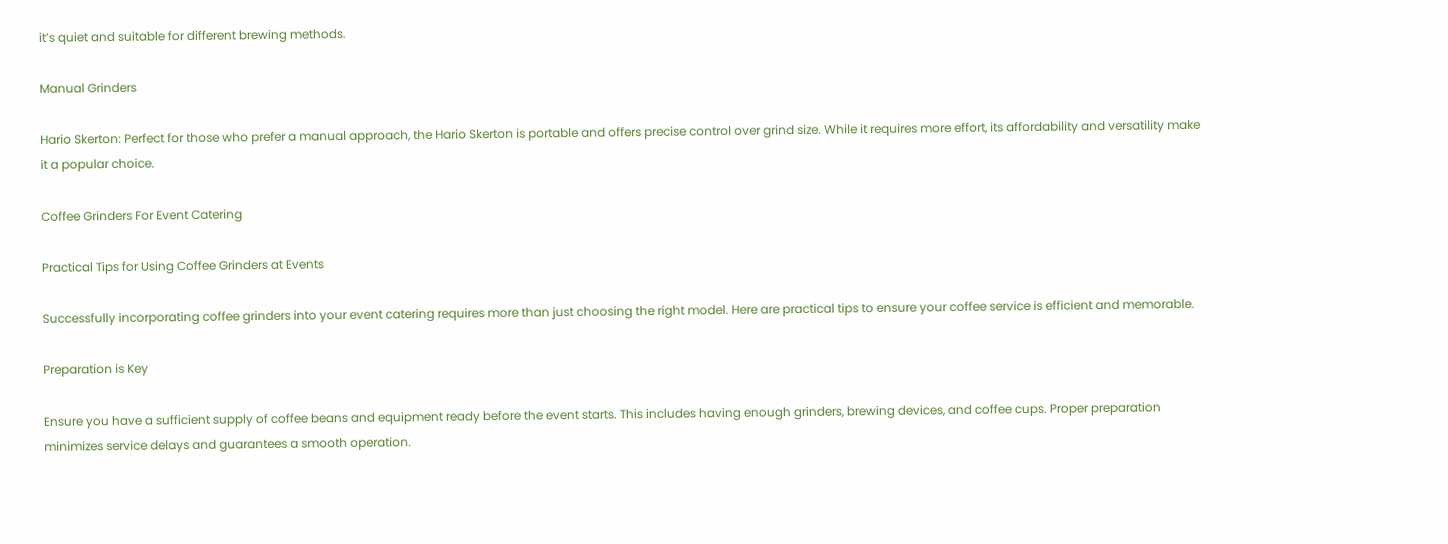it’s quiet and suitable for different brewing methods.

Manual Grinders

Hario Skerton: Perfect for those who prefer a manual approach, the Hario Skerton is portable and offers precise control over grind size. While it requires more effort, its affordability and versatility make it a popular choice.

Coffee Grinders For Event Catering

Practical Tips for Using Coffee Grinders at Events

Successfully incorporating coffee grinders into your event catering requires more than just choosing the right model. Here are practical tips to ensure your coffee service is efficient and memorable.

Preparation is Key

Ensure you have a sufficient supply of coffee beans and equipment ready before the event starts. This includes having enough grinders, brewing devices, and coffee cups. Proper preparation minimizes service delays and guarantees a smooth operation.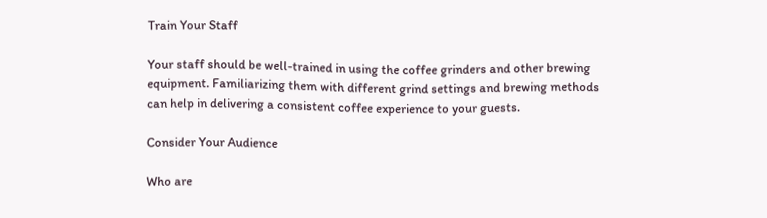Train Your Staff

Your staff should be well-trained in using the coffee grinders and other brewing equipment. Familiarizing them with different grind settings and brewing methods can help in delivering a consistent coffee experience to your guests.

Consider Your Audience

Who are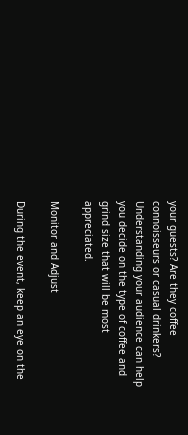your guests? Are they coffee connoisseurs or casual drinkers? Understanding your audience can help you decide on the type of coffee and grind size that will be most appreciated.

Monitor and Adjust

During the event, keep an eye on the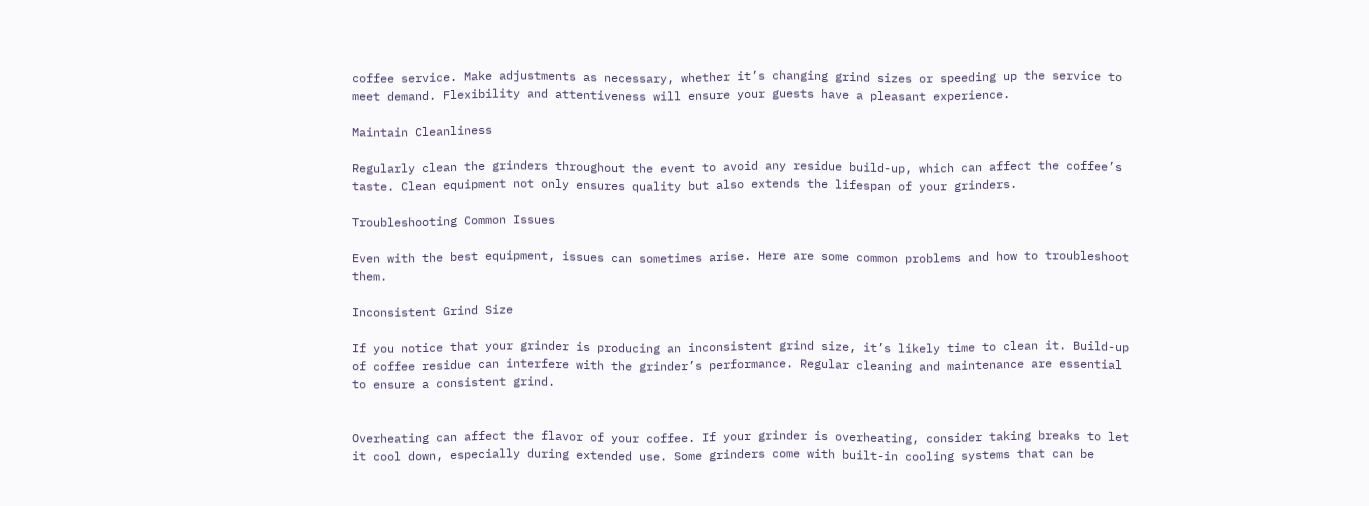coffee service. Make adjustments as necessary, whether it’s changing grind sizes or speeding up the service to meet demand. Flexibility and attentiveness will ensure your guests have a pleasant experience.

Maintain Cleanliness

Regularly clean the grinders throughout the event to avoid any residue build-up, which can affect the coffee’s taste. Clean equipment not only ensures quality but also extends the lifespan of your grinders.

Troubleshooting Common Issues

Even with the best equipment, issues can sometimes arise. Here are some common problems and how to troubleshoot them.

Inconsistent Grind Size

If you notice that your grinder is producing an inconsistent grind size, it’s likely time to clean it. Build-up of coffee residue can interfere with the grinder’s performance. Regular cleaning and maintenance are essential to ensure a consistent grind.


Overheating can affect the flavor of your coffee. If your grinder is overheating, consider taking breaks to let it cool down, especially during extended use. Some grinders come with built-in cooling systems that can be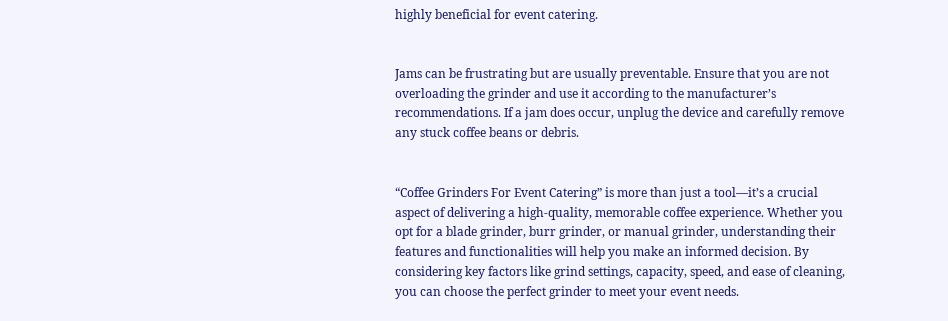highly beneficial for event catering.


Jams can be frustrating but are usually preventable. Ensure that you are not overloading the grinder and use it according to the manufacturer’s recommendations. If a jam does occur, unplug the device and carefully remove any stuck coffee beans or debris.


“Coffee Grinders For Event Catering” is more than just a tool—it’s a crucial aspect of delivering a high-quality, memorable coffee experience. Whether you opt for a blade grinder, burr grinder, or manual grinder, understanding their features and functionalities will help you make an informed decision. By considering key factors like grind settings, capacity, speed, and ease of cleaning, you can choose the perfect grinder to meet your event needs.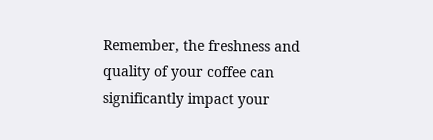Remember, the freshness and quality of your coffee can significantly impact your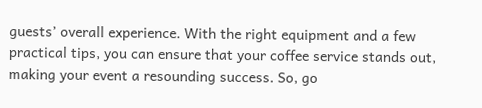guests’ overall experience. With the right equipment and a few practical tips, you can ensure that your coffee service stands out, making your event a resounding success. So, go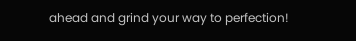ahead and grind your way to perfection!